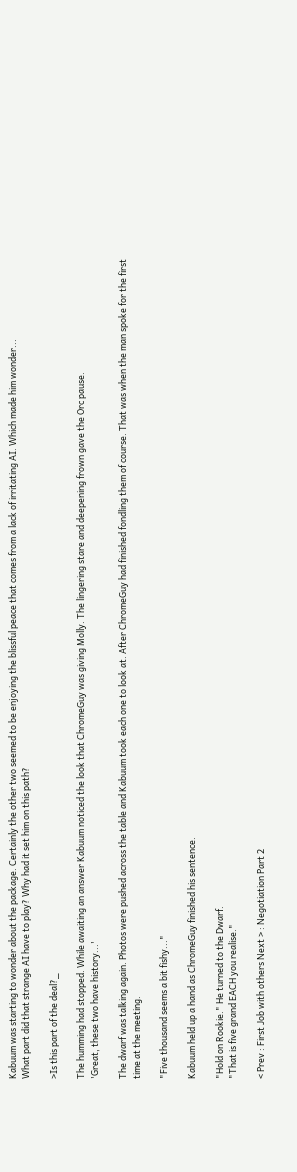Kabuum was starting to wonder about the package. Certainly the other two seemed to be enjoying the blissful peace that comes from a lack of irritating AI. Which made him wonder...
What part did that strange AI have to play? Why had it set him on this path?

>Is this part of the deal?_

The humming had stopped. While awaiting an answer Kabuum noticed the look that ChromeGuy was giving Molly. The lingering stare and deepening frown gave the Orc pause.
'Great, these two have history...'

The dwarf was talking again. Photos were pushed across the table and Kabuum took each one to look at. After ChromeGuy had finished fondling them of course. That was when the man spoke for the first time at the meeting.

"Five thousand seems a bit fishy..."

Kabuum held up a hand as ChromeGuy finished his sentence.

"Hold on Rookie." He turned to the Dwarf.
"That is five grand EACH you realise."

< Prev : First Job with others Next > : Negotiation Part 2